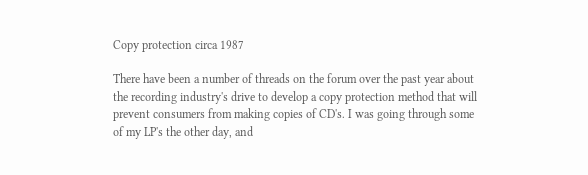Copy protection circa 1987

There have been a number of threads on the forum over the past year about the recording industry's drive to develop a copy protection method that will prevent consumers from making copies of CD's. I was going through some of my LP's the other day, and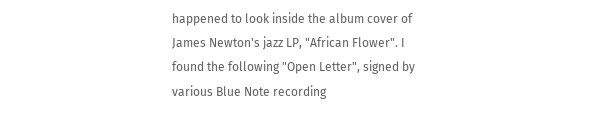happened to look inside the album cover of James Newton's jazz LP, "African Flower". I found the following "Open Letter", signed by various Blue Note recording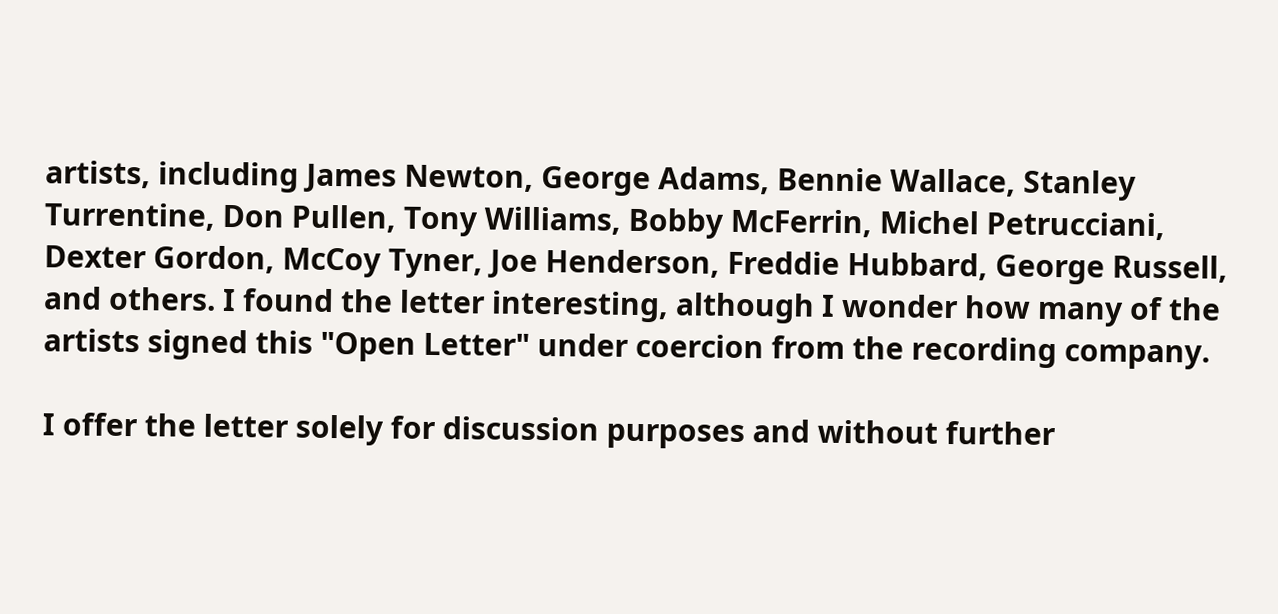artists, including James Newton, George Adams, Bennie Wallace, Stanley Turrentine, Don Pullen, Tony Williams, Bobby McFerrin, Michel Petrucciani, Dexter Gordon, McCoy Tyner, Joe Henderson, Freddie Hubbard, George Russell, and others. I found the letter interesting, although I wonder how many of the artists signed this "Open Letter" under coercion from the recording company.

I offer the letter solely for discussion purposes and without further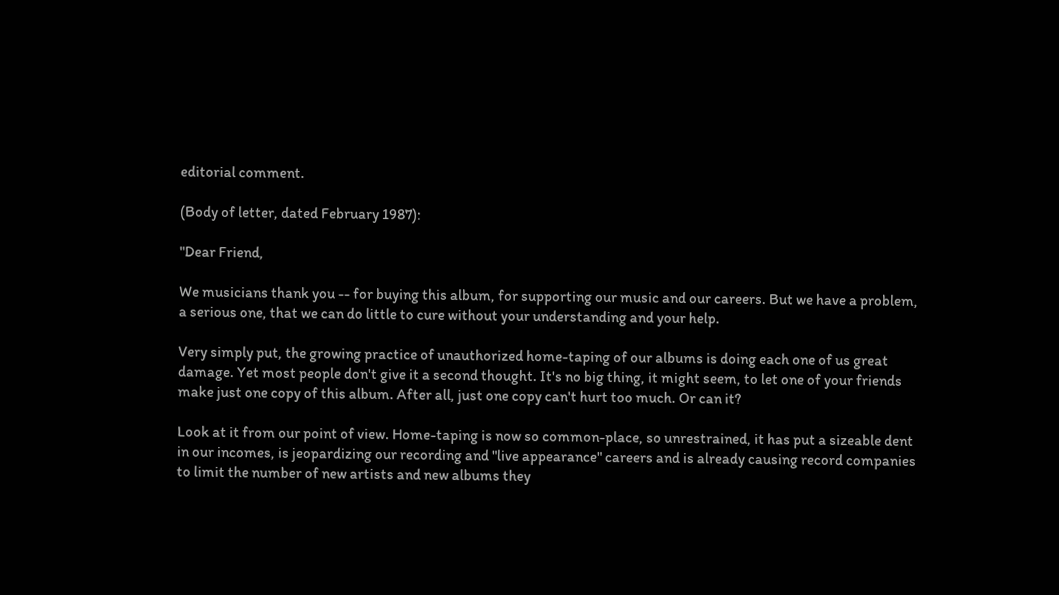editorial comment.

(Body of letter, dated February 1987):

"Dear Friend,

We musicians thank you -- for buying this album, for supporting our music and our careers. But we have a problem, a serious one, that we can do little to cure without your understanding and your help.

Very simply put, the growing practice of unauthorized home-taping of our albums is doing each one of us great damage. Yet most people don't give it a second thought. It's no big thing, it might seem, to let one of your friends make just one copy of this album. After all, just one copy can't hurt too much. Or can it?

Look at it from our point of view. Home-taping is now so common-place, so unrestrained, it has put a sizeable dent in our incomes, is jeopardizing our recording and "live appearance" careers and is already causing record companies to limit the number of new artists and new albums they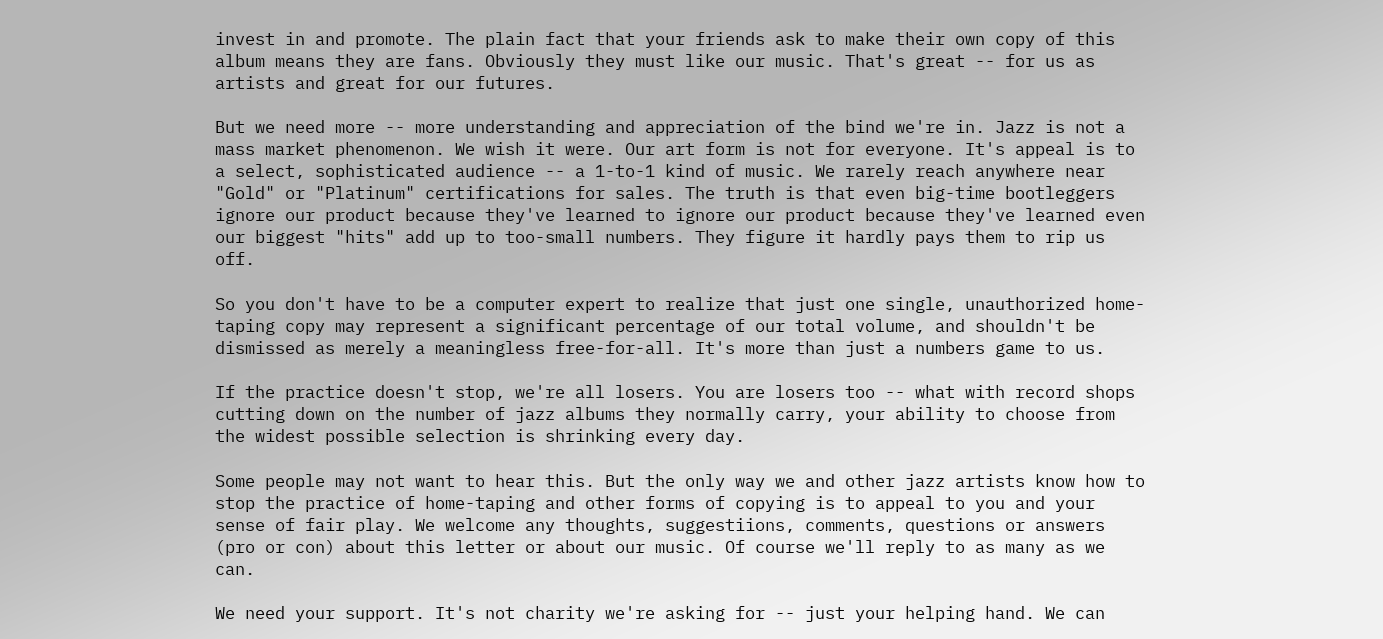invest in and promote. The plain fact that your friends ask to make their own copy of this album means they are fans. Obviously they must like our music. That's great -- for us as artists and great for our futures.

But we need more -- more understanding and appreciation of the bind we're in. Jazz is not a mass market phenomenon. We wish it were. Our art form is not for everyone. It's appeal is to a select, sophisticated audience -- a 1-to-1 kind of music. We rarely reach anywhere near "Gold" or "Platinum" certifications for sales. The truth is that even big-time bootleggers ignore our product because they've learned to ignore our product because they've learned even our biggest "hits" add up to too-small numbers. They figure it hardly pays them to rip us off.

So you don't have to be a computer expert to realize that just one single, unauthorized home-taping copy may represent a significant percentage of our total volume, and shouldn't be dismissed as merely a meaningless free-for-all. It's more than just a numbers game to us.

If the practice doesn't stop, we're all losers. You are losers too -- what with record shops cutting down on the number of jazz albums they normally carry, your ability to choose from the widest possible selection is shrinking every day.

Some people may not want to hear this. But the only way we and other jazz artists know how to stop the practice of home-taping and other forms of copying is to appeal to you and your sense of fair play. We welcome any thoughts, suggestiions, comments, questions or answers (pro or con) about this letter or about our music. Of course we'll reply to as many as we can.

We need your support. It's not charity we're asking for -- just your helping hand. We can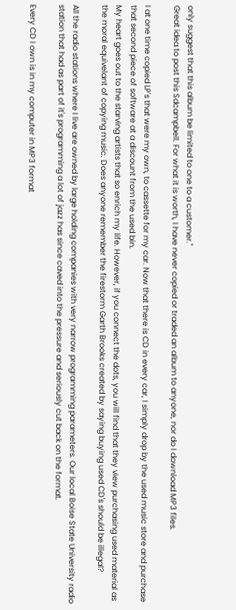only suggest that this album be limited to one to a customer."
Great idea to post this Sdcampbell. For what it is worth, I have never copied or traded an album to anyone, nor do I download MP3 files.

I at one time copied LP's that were my own, to cassette for my car. Now that there is CD in every car, I simply drop by the used music store and purchase that second piece of software at a discount from the used bin.
My heart goes out to the starving artists that so enrich my life. However, if you connect the dots, you will find that they view purchasing used material as the moral equivelant of copying music. Does anyone remember the firestorm Garth Brooks created by saying buying used CD's should be illegal?

All the radio stations where I live are owned by large holding companies with very narrow programming parameters. Our local Boise State University radio station that had as part of it's programming a lot of jazz has since caved into the pressure and seriously cut back on the format.

Every CD I own is in my computer in MP3 format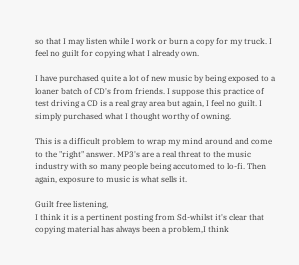so that I may listen while I work or burn a copy for my truck. I feel no guilt for copying what I already own.

I have purchased quite a lot of new music by being exposed to a loaner batch of CD's from friends. I suppose this practice of test driving a CD is a real gray area but again, I feel no guilt. I simply purchased what I thought worthy of owning.

This is a difficult problem to wrap my mind around and come to the "right" answer. MP3's are a real threat to the music industry with so many people being accutomed to lo-fi. Then again, exposure to music is what sells it.

Guilt free listening,
I think it is a pertinent posting from Sd-whilst it's clear that copying material has always been a problem,I think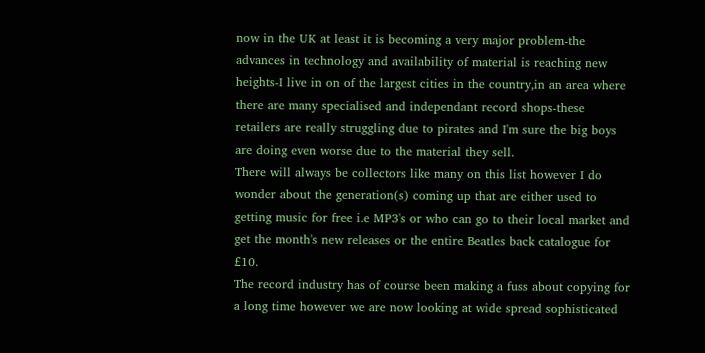now in the UK at least it is becoming a very major problem-the advances in technology and availability of material is reaching new heights-I live in on of the largest cities in the country,in an area where there are many specialised and independant record shops-these retailers are really struggling due to pirates and I'm sure the big boys are doing even worse due to the material they sell.
There will always be collectors like many on this list however I do wonder about the generation(s) coming up that are either used to getting music for free i.e MP3's or who can go to their local market and get the month's new releases or the entire Beatles back catalogue for £10.
The record industry has of course been making a fuss about copying for a long time however we are now looking at wide spread sophisticated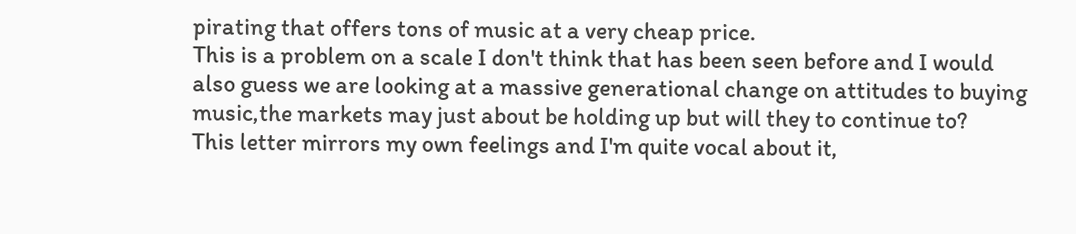pirating that offers tons of music at a very cheap price.
This is a problem on a scale I don't think that has been seen before and I would also guess we are looking at a massive generational change on attitudes to buying music,the markets may just about be holding up but will they to continue to?
This letter mirrors my own feelings and I'm quite vocal about it,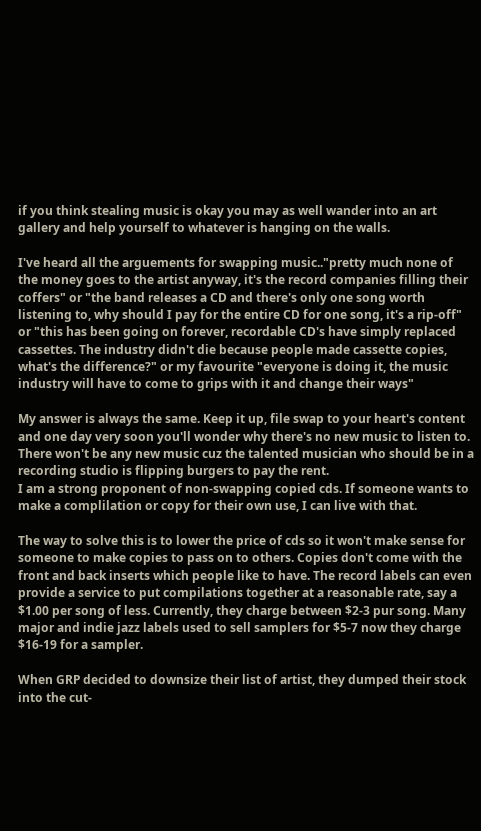if you think stealing music is okay you may as well wander into an art gallery and help yourself to whatever is hanging on the walls.

I've heard all the arguements for swapping music.."pretty much none of the money goes to the artist anyway, it's the record companies filling their coffers" or "the band releases a CD and there's only one song worth listening to, why should I pay for the entire CD for one song, it's a rip-off" or "this has been going on forever, recordable CD's have simply replaced cassettes. The industry didn't die because people made cassette copies, what's the difference?" or my favourite "everyone is doing it, the music industry will have to come to grips with it and change their ways"

My answer is always the same. Keep it up, file swap to your heart's content and one day very soon you'll wonder why there's no new music to listen to. There won't be any new music cuz the talented musician who should be in a recording studio is flipping burgers to pay the rent.
I am a strong proponent of non-swapping copied cds. If someone wants to make a complilation or copy for their own use, I can live with that.

The way to solve this is to lower the price of cds so it won't make sense for someone to make copies to pass on to others. Copies don't come with the front and back inserts which people like to have. The record labels can even provide a service to put compilations together at a reasonable rate, say a $1.00 per song of less. Currently, they charge between $2-3 pur song. Many major and indie jazz labels used to sell samplers for $5-7 now they charge $16-19 for a sampler.

When GRP decided to downsize their list of artist, they dumped their stock into the cut-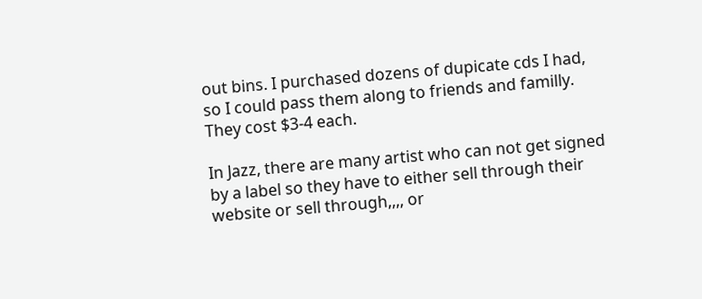out bins. I purchased dozens of dupicate cds I had, so I could pass them along to friends and familly. They cost $3-4 each.

In Jazz, there are many artist who can not get signed by a label so they have to either sell through their website or sell through,,,, or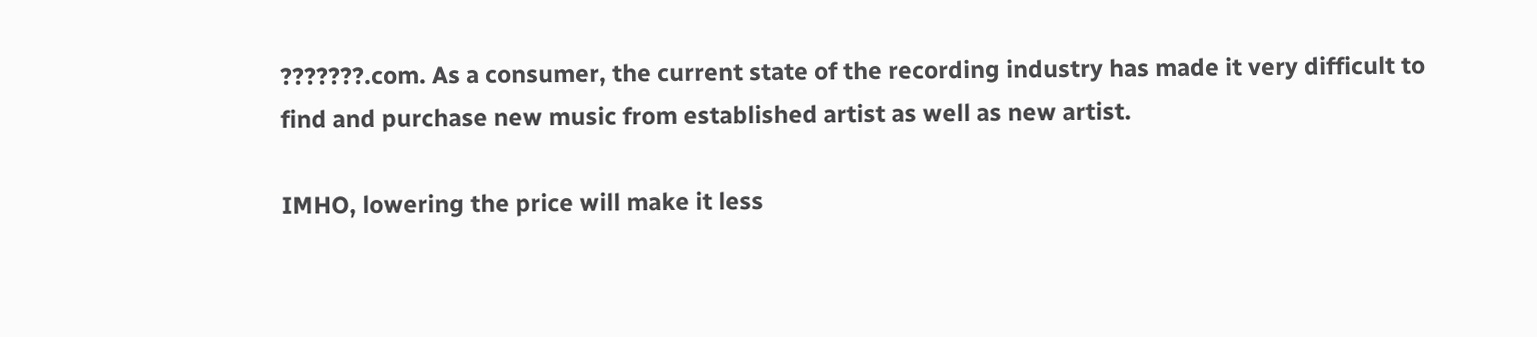???????.com. As a consumer, the current state of the recording industry has made it very difficult to find and purchase new music from established artist as well as new artist.

IMHO, lowering the price will make it less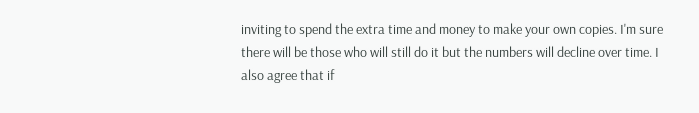inviting to spend the extra time and money to make your own copies. I'm sure there will be those who will still do it but the numbers will decline over time. I also agree that if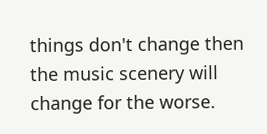things don't change then the music scenery will change for the worse.